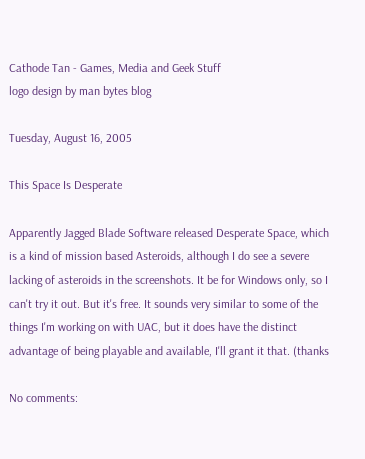Cathode Tan - Games, Media and Geek Stuff
logo design by man bytes blog

Tuesday, August 16, 2005

This Space Is Desperate

Apparently Jagged Blade Software released Desperate Space, which is a kind of mission based Asteroids, although I do see a severe lacking of asteroids in the screenshots. It be for Windows only, so I can't try it out. But it's free. It sounds very similar to some of the things I'm working on with UAC, but it does have the distinct advantage of being playable and available, I'll grant it that. (thanks

No comments: